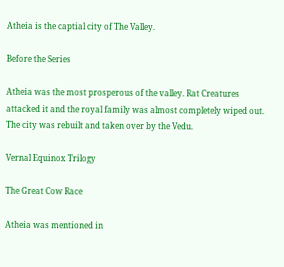Atheia is the captial city of The Valley.

Before the Series

Atheia was the most prosperous of the valley. Rat Creatures attacked it and the royal family was almost completely wiped out. The city was rebuilt and taken over by the Vedu.

Vernal Equinox Trilogy

The Great Cow Race

Atheia was mentioned in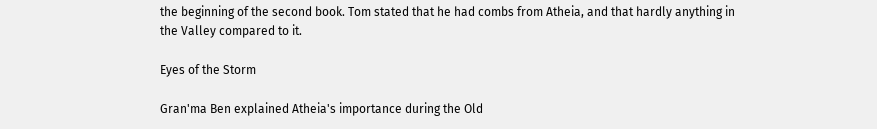the beginning of the second book. Tom stated that he had combs from Atheia, and that hardly anything in the Valley compared to it.

Eyes of the Storm

Gran'ma Ben explained Atheia's importance during the Old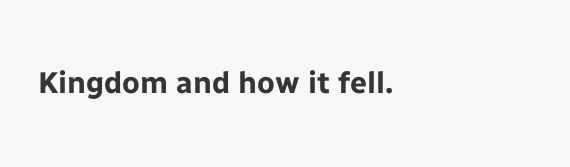Kingdom and how it fell.